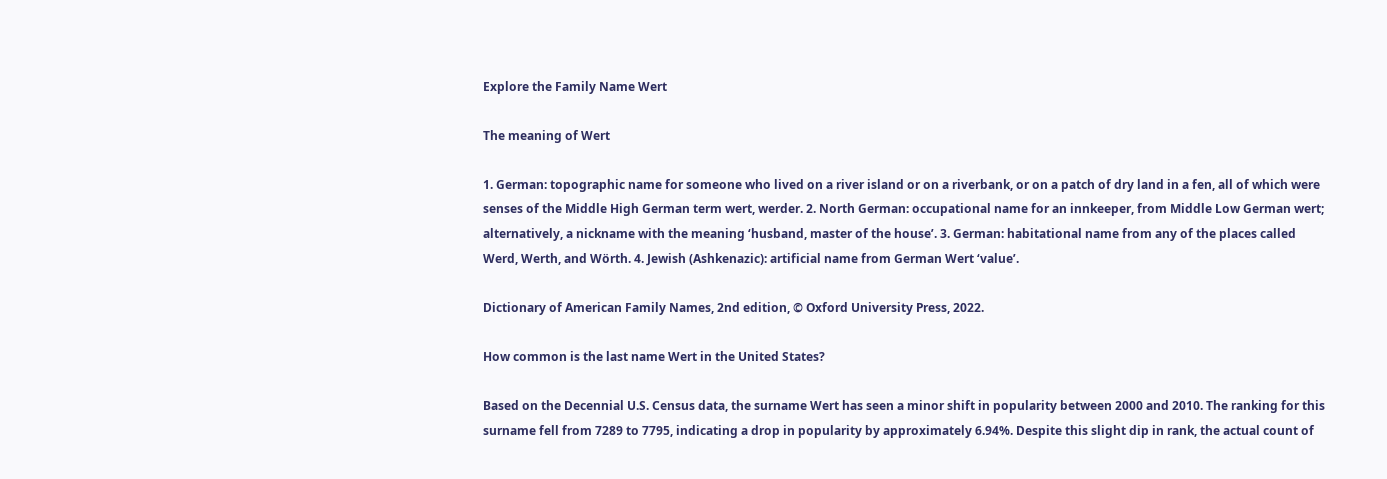Explore the Family Name Wert

The meaning of Wert

1. German: topographic name for someone who lived on a river island or on a riverbank, or on a patch of dry land in a fen, all of which were senses of the Middle High German term wert, werder. 2. North German: occupational name for an innkeeper, from Middle Low German wert; alternatively, a nickname with the meaning ‘husband, master of the house’. 3. German: habitational name from any of the places called Werd, Werth, and Wörth. 4. Jewish (Ashkenazic): artificial name from German Wert ‘value’.

Dictionary of American Family Names, 2nd edition, © Oxford University Press, 2022.

How common is the last name Wert in the United States?

Based on the Decennial U.S. Census data, the surname Wert has seen a minor shift in popularity between 2000 and 2010. The ranking for this surname fell from 7289 to 7795, indicating a drop in popularity by approximately 6.94%. Despite this slight dip in rank, the actual count of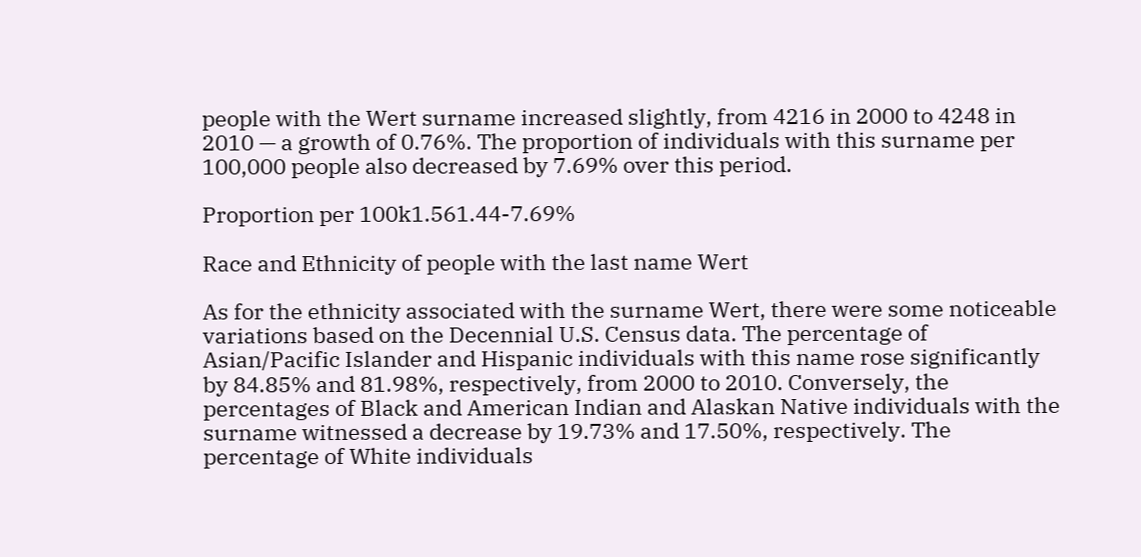people with the Wert surname increased slightly, from 4216 in 2000 to 4248 in 2010 — a growth of 0.76%. The proportion of individuals with this surname per 100,000 people also decreased by 7.69% over this period.

Proportion per 100k1.561.44-7.69%

Race and Ethnicity of people with the last name Wert

As for the ethnicity associated with the surname Wert, there were some noticeable variations based on the Decennial U.S. Census data. The percentage of Asian/Pacific Islander and Hispanic individuals with this name rose significantly by 84.85% and 81.98%, respectively, from 2000 to 2010. Conversely, the percentages of Black and American Indian and Alaskan Native individuals with the surname witnessed a decrease by 19.73% and 17.50%, respectively. The percentage of White individuals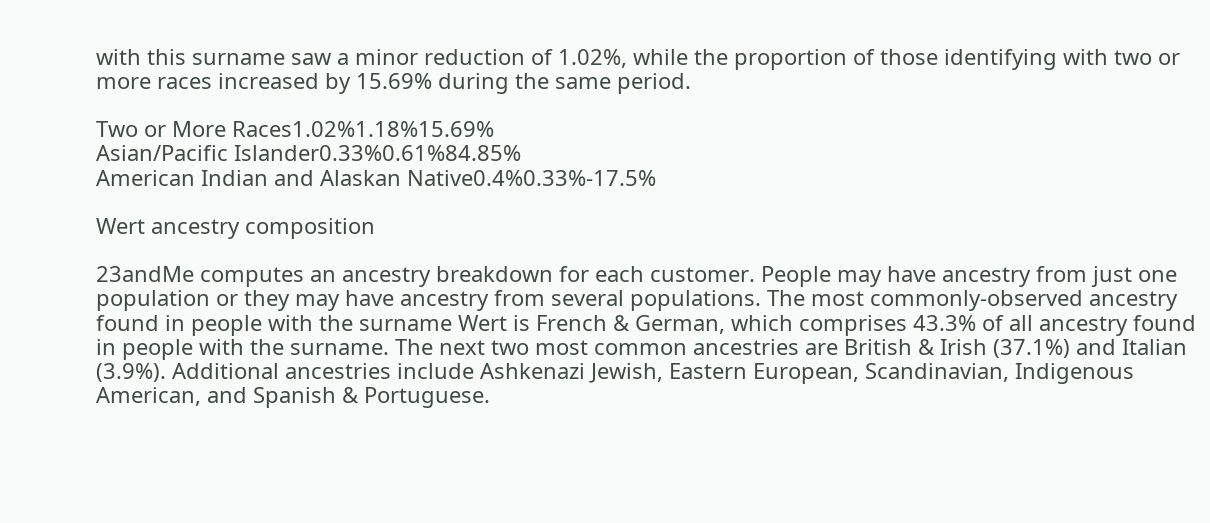with this surname saw a minor reduction of 1.02%, while the proportion of those identifying with two or more races increased by 15.69% during the same period.

Two or More Races1.02%1.18%15.69%
Asian/Pacific Islander0.33%0.61%84.85%
American Indian and Alaskan Native0.4%0.33%-17.5%

Wert ancestry composition

23andMe computes an ancestry breakdown for each customer. People may have ancestry from just one population or they may have ancestry from several populations. The most commonly-observed ancestry found in people with the surname Wert is French & German, which comprises 43.3% of all ancestry found in people with the surname. The next two most common ancestries are British & Irish (37.1%) and Italian (3.9%). Additional ancestries include Ashkenazi Jewish, Eastern European, Scandinavian, Indigenous American, and Spanish & Portuguese.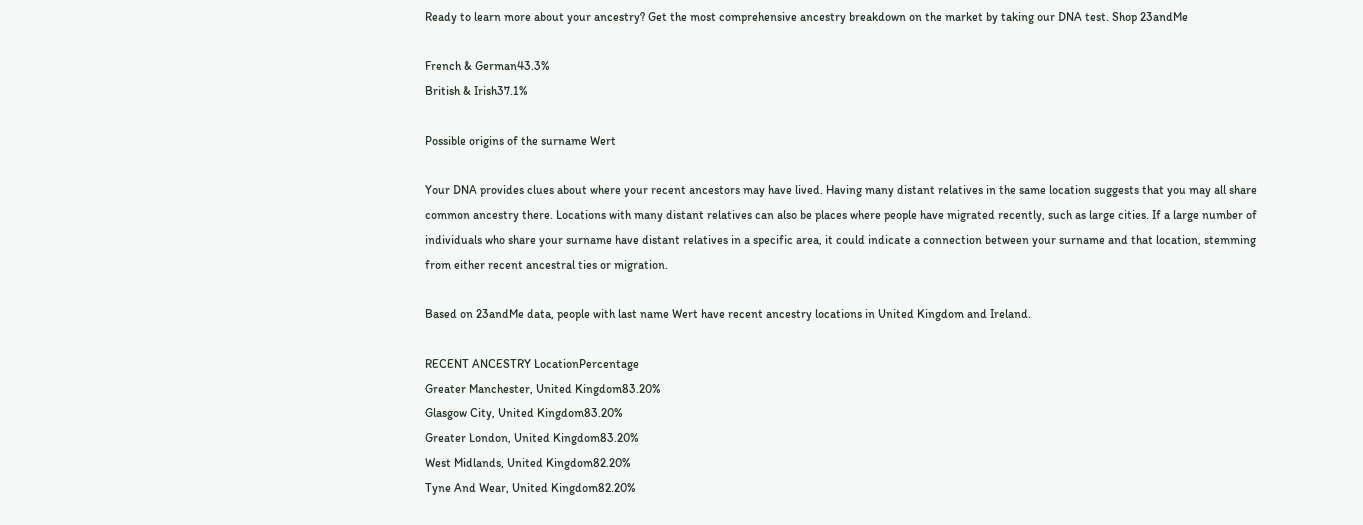Ready to learn more about your ancestry? Get the most comprehensive ancestry breakdown on the market by taking our DNA test. Shop 23andMe

French & German43.3%
British & Irish37.1%

Possible origins of the surname Wert

Your DNA provides clues about where your recent ancestors may have lived. Having many distant relatives in the same location suggests that you may all share common ancestry there. Locations with many distant relatives can also be places where people have migrated recently, such as large cities. If a large number of individuals who share your surname have distant relatives in a specific area, it could indicate a connection between your surname and that location, stemming from either recent ancestral ties or migration.

Based on 23andMe data, people with last name Wert have recent ancestry locations in United Kingdom and Ireland.

RECENT ANCESTRY LocationPercentage
Greater Manchester, United Kingdom83.20%
Glasgow City, United Kingdom83.20%
Greater London, United Kingdom83.20%
West Midlands, United Kingdom82.20%
Tyne And Wear, United Kingdom82.20%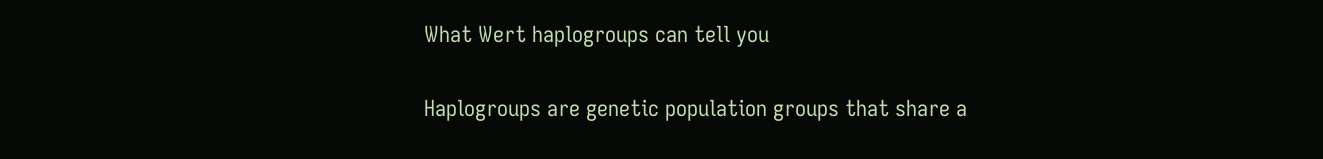What Wert haplogroups can tell you

Haplogroups are genetic population groups that share a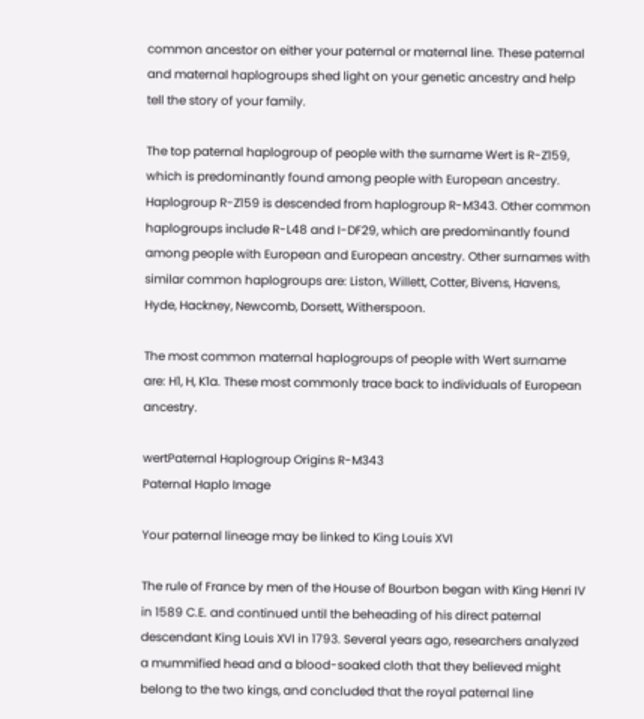common ancestor on either your paternal or maternal line. These paternal and maternal haplogroups shed light on your genetic ancestry and help tell the story of your family.

The top paternal haplogroup of people with the surname Wert is R-Z159, which is predominantly found among people with European ancestry. Haplogroup R-Z159 is descended from haplogroup R-M343. Other common haplogroups include R-L48 and I-DF29, which are predominantly found among people with European and European ancestry. Other surnames with similar common haplogroups are: Liston, Willett, Cotter, Bivens, Havens, Hyde, Hackney, Newcomb, Dorsett, Witherspoon.

The most common maternal haplogroups of people with Wert surname are: H1, H, K1a. These most commonly trace back to individuals of European ancestry.

wertPaternal Haplogroup Origins R-M343
Paternal Haplo Image

Your paternal lineage may be linked to King Louis XVI

The rule of France by men of the House of Bourbon began with King Henri IV in 1589 C.E. and continued until the beheading of his direct paternal descendant King Louis XVI in 1793. Several years ago, researchers analyzed a mummified head and a blood-soaked cloth that they believed might belong to the two kings, and concluded that the royal paternal line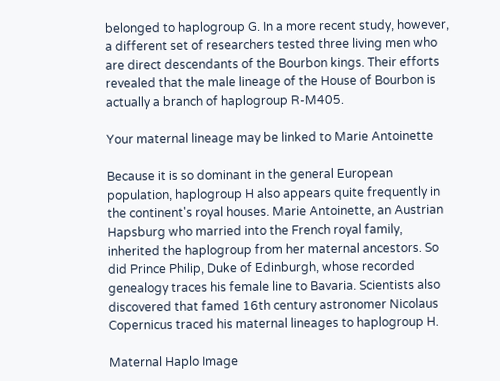belonged to haplogroup G. In a more recent study, however, a different set of researchers tested three living men who are direct descendants of the Bourbon kings. Their efforts revealed that the male lineage of the House of Bourbon is actually a branch of haplogroup R-M405.

Your maternal lineage may be linked to Marie Antoinette

Because it is so dominant in the general European population, haplogroup H also appears quite frequently in the continent's royal houses. Marie Antoinette, an Austrian Hapsburg who married into the French royal family, inherited the haplogroup from her maternal ancestors. So did Prince Philip, Duke of Edinburgh, whose recorded genealogy traces his female line to Bavaria. Scientists also discovered that famed 16th century astronomer Nicolaus Copernicus traced his maternal lineages to haplogroup H.

Maternal Haplo Image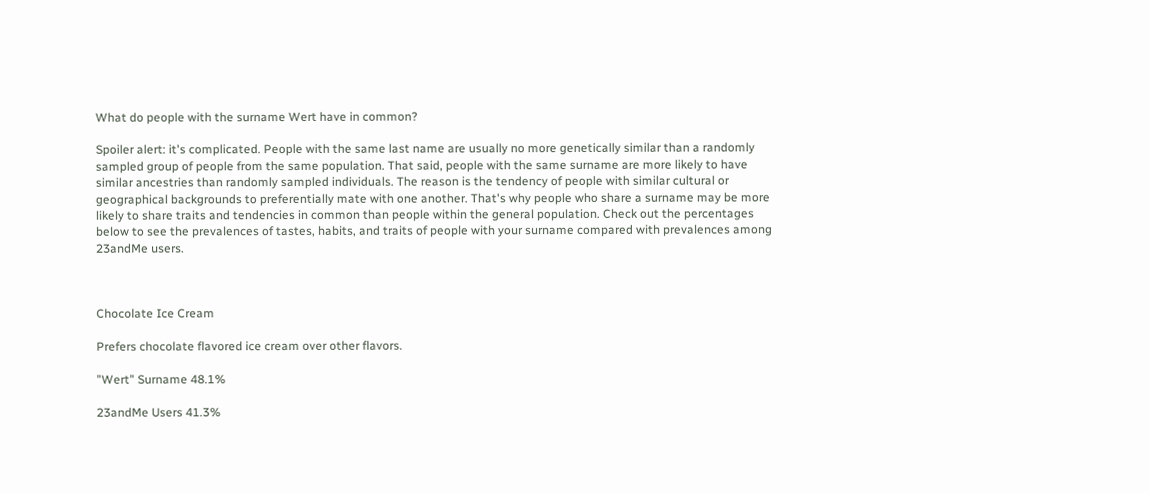What do people with the surname Wert have in common?

Spoiler alert: it's complicated. People with the same last name are usually no more genetically similar than a randomly sampled group of people from the same population. That said, people with the same surname are more likely to have similar ancestries than randomly sampled individuals. The reason is the tendency of people with similar cultural or geographical backgrounds to preferentially mate with one another. That's why people who share a surname may be more likely to share traits and tendencies in common than people within the general population. Check out the percentages below to see the prevalences of tastes, habits, and traits of people with your surname compared with prevalences among 23andMe users.



Chocolate Ice Cream

Prefers chocolate flavored ice cream over other flavors.

"Wert" Surname 48.1%

23andMe Users 41.3%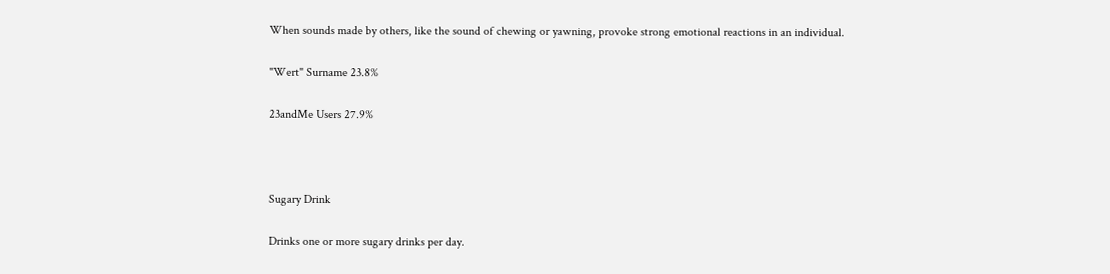When sounds made by others, like the sound of chewing or yawning, provoke strong emotional reactions in an individual.

"Wert" Surname 23.8%

23andMe Users 27.9%



Sugary Drink

Drinks one or more sugary drinks per day.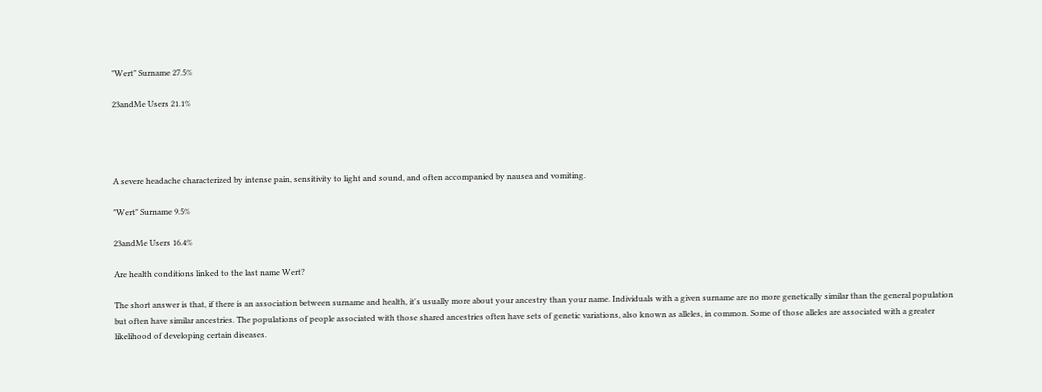"Wert" Surname 27.5%

23andMe Users 21.1%




A severe headache characterized by intense pain, sensitivity to light and sound, and often accompanied by nausea and vomiting.

"Wert" Surname 9.5%

23andMe Users 16.4%

Are health conditions linked to the last name Wert?

The short answer is that, if there is an association between surname and health, it's usually more about your ancestry than your name. Individuals with a given surname are no more genetically similar than the general population but often have similar ancestries. The populations of people associated with those shared ancestries often have sets of genetic variations, also known as alleles, in common. Some of those alleles are associated with a greater likelihood of developing certain diseases.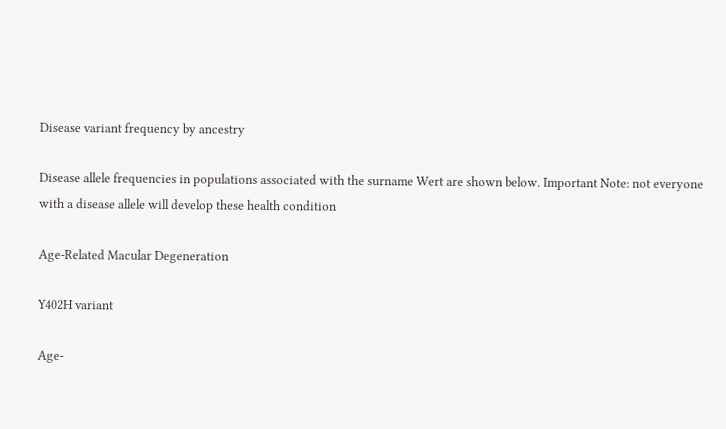Disease variant frequency by ancestry

Disease allele frequencies in populations associated with the surname Wert are shown below. Important Note: not everyone with a disease allele will develop these health condition

Age-Related Macular Degeneration

Y402H variant

Age-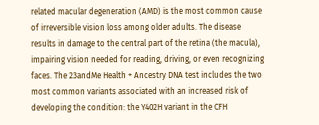related macular degeneration (AMD) is the most common cause of irreversible vision loss among older adults. The disease results in damage to the central part of the retina (the macula), impairing vision needed for reading, driving, or even recognizing faces. The 23andMe Health + Ancestry DNA test includes the two most common variants associated with an increased risk of developing the condition: the Y402H variant in the CFH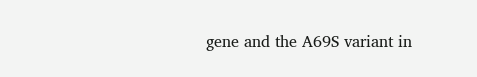gene and the A69S variant in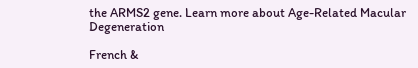the ARMS2 gene. Learn more about Age-Related Macular Degeneration

French &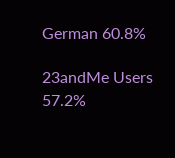German 60.8%

23andMe Users 57.2%